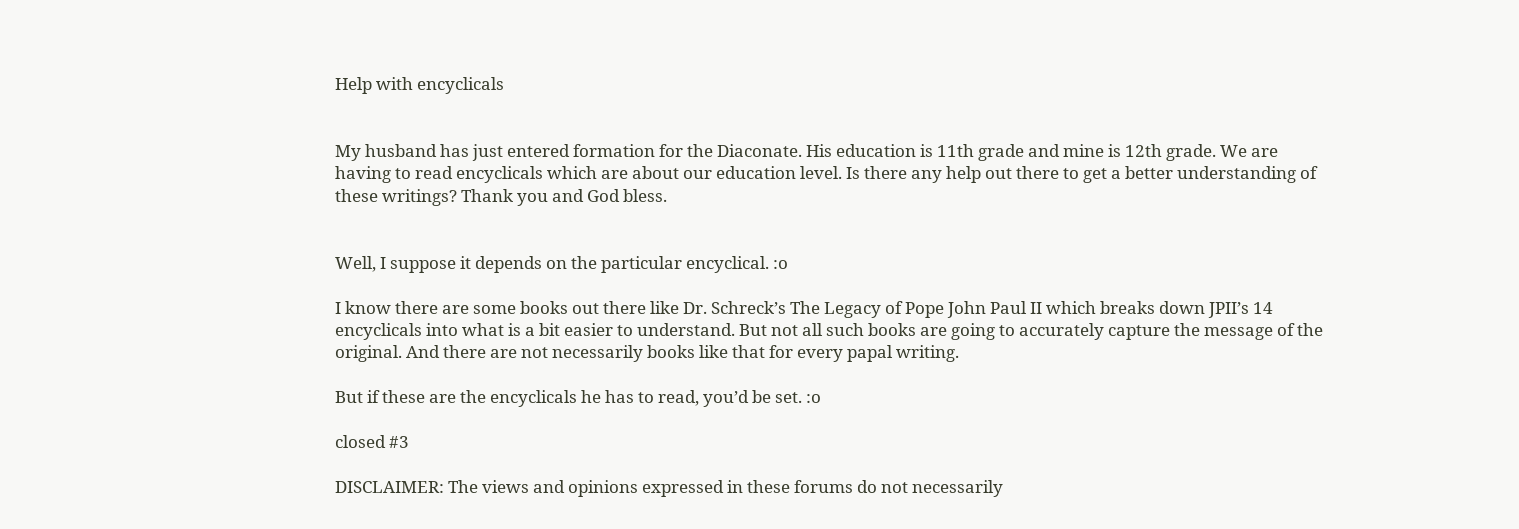Help with encyclicals


My husband has just entered formation for the Diaconate. His education is 11th grade and mine is 12th grade. We are having to read encyclicals which are about our education level. Is there any help out there to get a better understanding of these writings? Thank you and God bless.


Well, I suppose it depends on the particular encyclical. :o

I know there are some books out there like Dr. Schreck’s The Legacy of Pope John Paul II which breaks down JPII’s 14 encyclicals into what is a bit easier to understand. But not all such books are going to accurately capture the message of the original. And there are not necessarily books like that for every papal writing.

But if these are the encyclicals he has to read, you’d be set. :o

closed #3

DISCLAIMER: The views and opinions expressed in these forums do not necessarily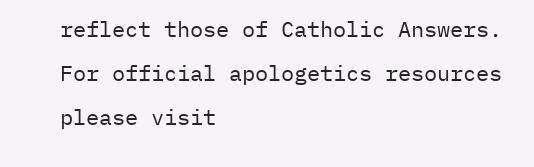reflect those of Catholic Answers. For official apologetics resources please visit